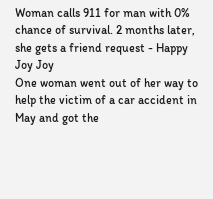Woman calls 911 for man with 0% chance of survival. 2 months later, she gets a friend request - Happy Joy Joy
One woman went out of her way to help the victim of a car accident in May and got the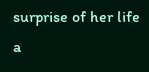surprise of her life a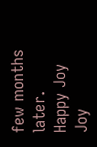few months later.
Happy Joy Joy